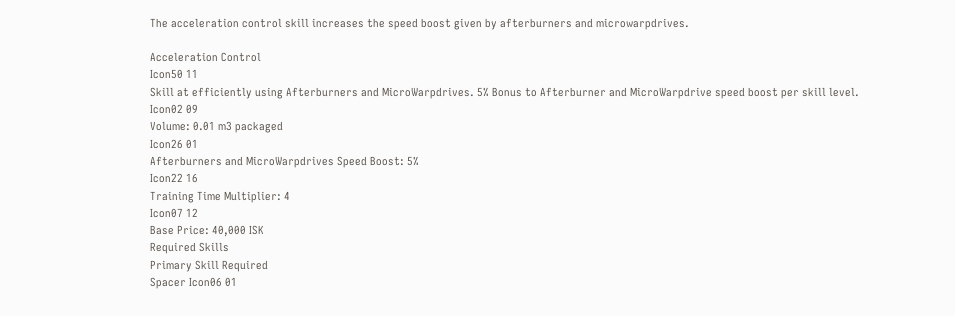The acceleration control skill increases the speed boost given by afterburners and microwarpdrives.

Acceleration Control
Icon50 11
Skill at efficiently using Afterburners and MicroWarpdrives. 5% Bonus to Afterburner and MicroWarpdrive speed boost per skill level.
Icon02 09
Volume: 0.01 m3 packaged
Icon26 01
Afterburners and MicroWarpdrives Speed Boost: 5%
Icon22 16
Training Time Multiplier: 4
Icon07 12
Base Price: 40,000 ISK
Required Skills
Primary Skill Required
Spacer Icon06 01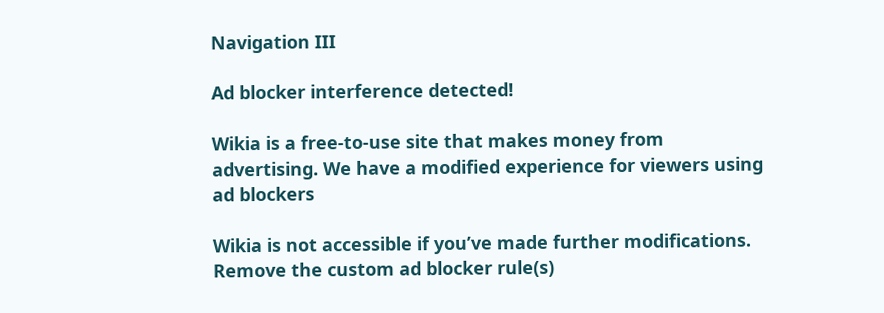Navigation III

Ad blocker interference detected!

Wikia is a free-to-use site that makes money from advertising. We have a modified experience for viewers using ad blockers

Wikia is not accessible if you’ve made further modifications. Remove the custom ad blocker rule(s)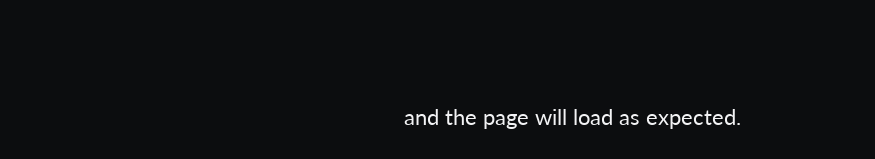and the page will load as expected.